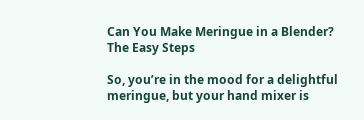Can You Make Meringue in a Blender? The Easy Steps

So, you’re in the mood for a delightful meringue, but your hand mixer is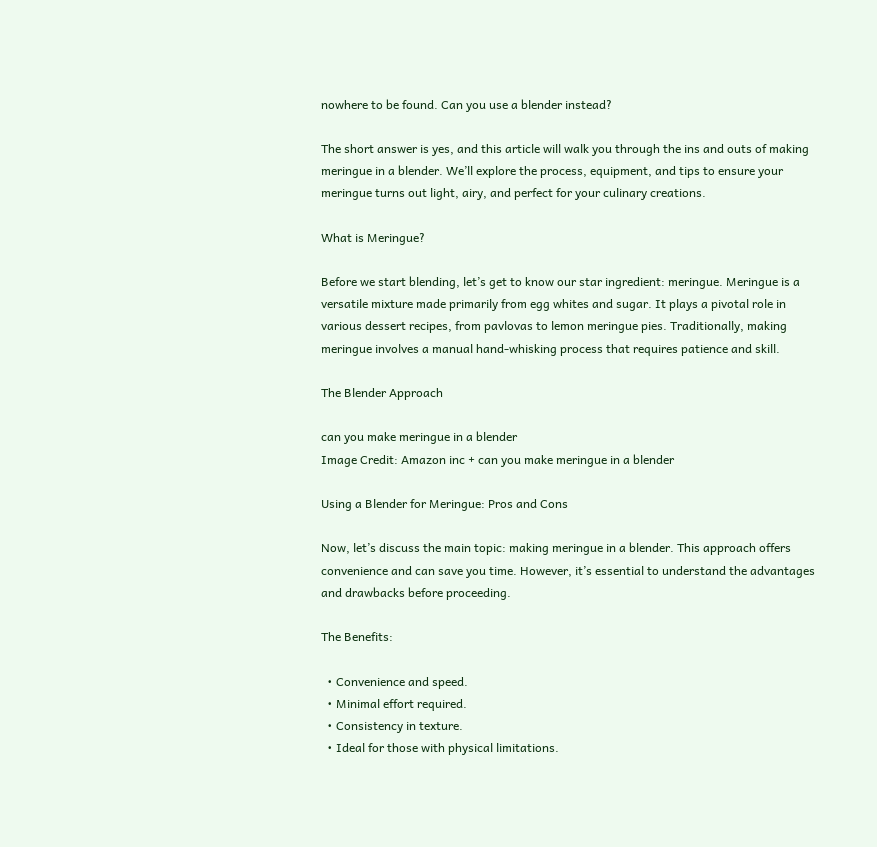nowhere to be found. Can you use a blender instead?

The short answer is yes, and this article will walk you through the ins and outs of making meringue in a blender. We’ll explore the process, equipment, and tips to ensure your meringue turns out light, airy, and perfect for your culinary creations.

What is Meringue?

Before we start blending, let’s get to know our star ingredient: meringue. Meringue is a versatile mixture made primarily from egg whites and sugar. It plays a pivotal role in various dessert recipes, from pavlovas to lemon meringue pies. Traditionally, making meringue involves a manual hand-whisking process that requires patience and skill.

The Blender Approach

can you make meringue in a blender
Image Credit: Amazon inc + can you make meringue in a blender

Using a Blender for Meringue: Pros and Cons

Now, let’s discuss the main topic: making meringue in a blender. This approach offers convenience and can save you time. However, it’s essential to understand the advantages and drawbacks before proceeding.

The Benefits:

  • Convenience and speed.
  • Minimal effort required.
  • Consistency in texture.
  • Ideal for those with physical limitations.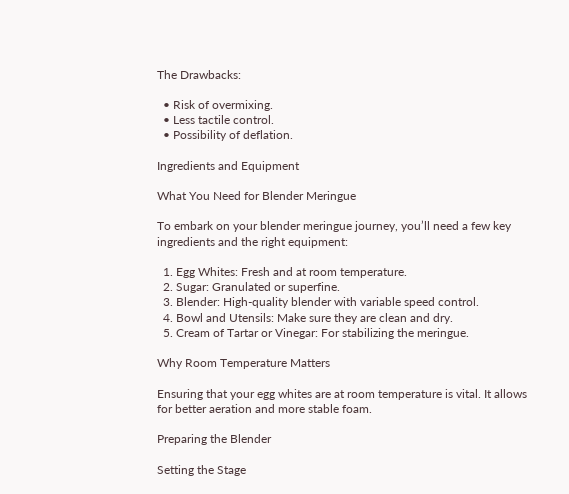The Drawbacks:

  • Risk of overmixing.
  • Less tactile control.
  • Possibility of deflation.

Ingredients and Equipment

What You Need for Blender Meringue

To embark on your blender meringue journey, you’ll need a few key ingredients and the right equipment:

  1. Egg Whites: Fresh and at room temperature.
  2. Sugar: Granulated or superfine.
  3. Blender: High-quality blender with variable speed control.
  4. Bowl and Utensils: Make sure they are clean and dry.
  5. Cream of Tartar or Vinegar: For stabilizing the meringue.

Why Room Temperature Matters

Ensuring that your egg whites are at room temperature is vital. It allows for better aeration and more stable foam.

Preparing the Blender

Setting the Stage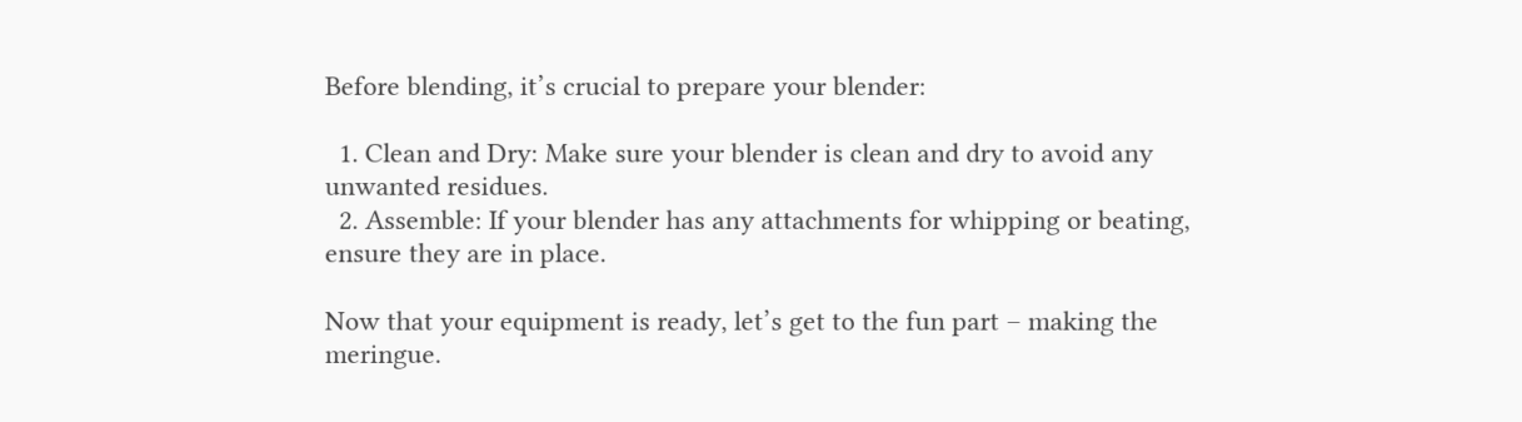Before blending, it’s crucial to prepare your blender:

  1. Clean and Dry: Make sure your blender is clean and dry to avoid any unwanted residues.
  2. Assemble: If your blender has any attachments for whipping or beating, ensure they are in place.

Now that your equipment is ready, let’s get to the fun part – making the meringue.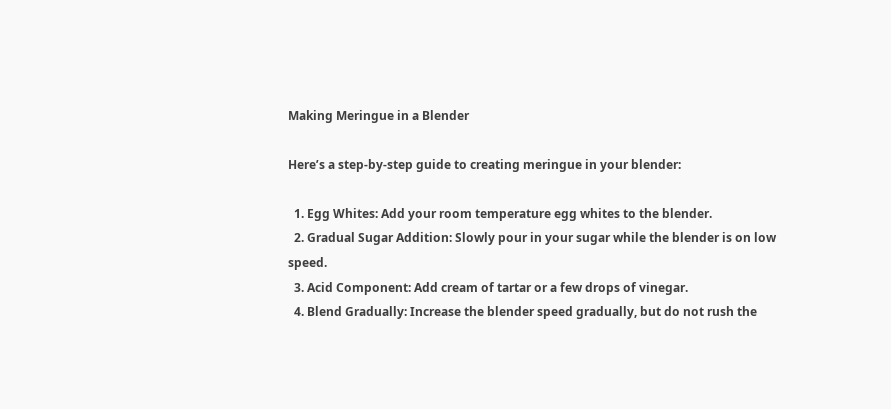Making Meringue in a Blender

Here’s a step-by-step guide to creating meringue in your blender:

  1. Egg Whites: Add your room temperature egg whites to the blender.
  2. Gradual Sugar Addition: Slowly pour in your sugar while the blender is on low speed.
  3. Acid Component: Add cream of tartar or a few drops of vinegar.
  4. Blend Gradually: Increase the blender speed gradually, but do not rush the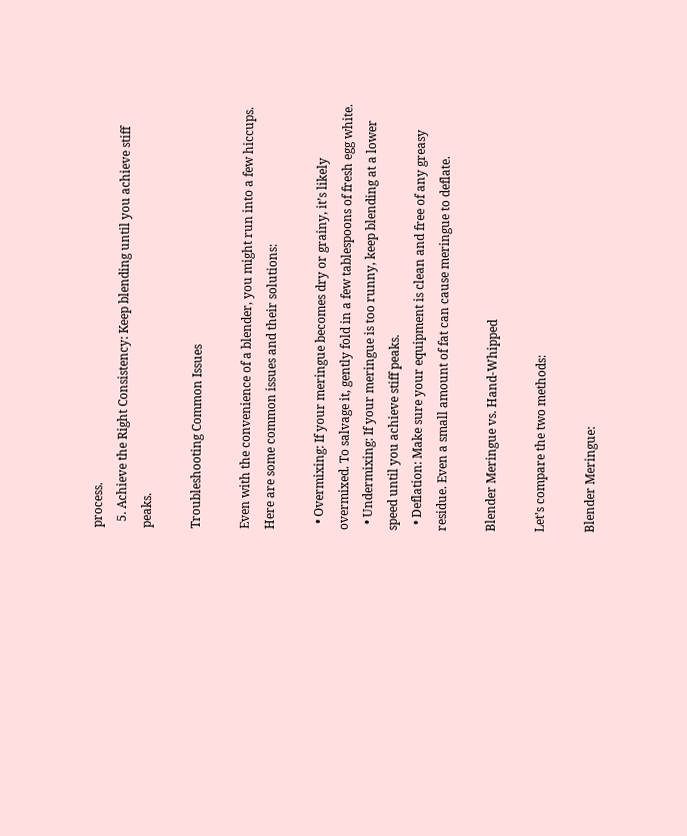process.
  5. Achieve the Right Consistency: Keep blending until you achieve stiff peaks.

Troubleshooting Common Issues

Even with the convenience of a blender, you might run into a few hiccups. Here are some common issues and their solutions:

  • Overmixing: If your meringue becomes dry or grainy, it’s likely overmixed. To salvage it, gently fold in a few tablespoons of fresh egg white.
  • Undermixing: If your meringue is too runny, keep blending at a lower speed until you achieve stiff peaks.
  • Deflation: Make sure your equipment is clean and free of any greasy residue. Even a small amount of fat can cause meringue to deflate.

Blender Meringue vs. Hand-Whipped

Let’s compare the two methods:

Blender Meringue: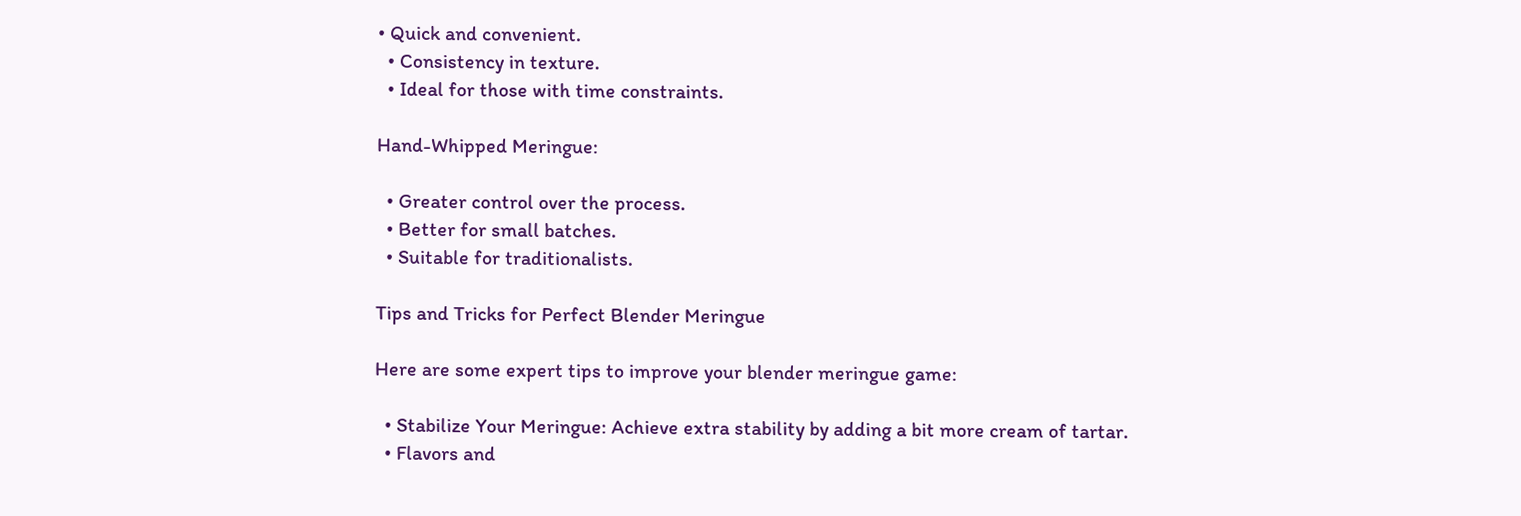• Quick and convenient.
  • Consistency in texture.
  • Ideal for those with time constraints.

Hand-Whipped Meringue:

  • Greater control over the process.
  • Better for small batches.
  • Suitable for traditionalists.

Tips and Tricks for Perfect Blender Meringue

Here are some expert tips to improve your blender meringue game:

  • Stabilize Your Meringue: Achieve extra stability by adding a bit more cream of tartar.
  • Flavors and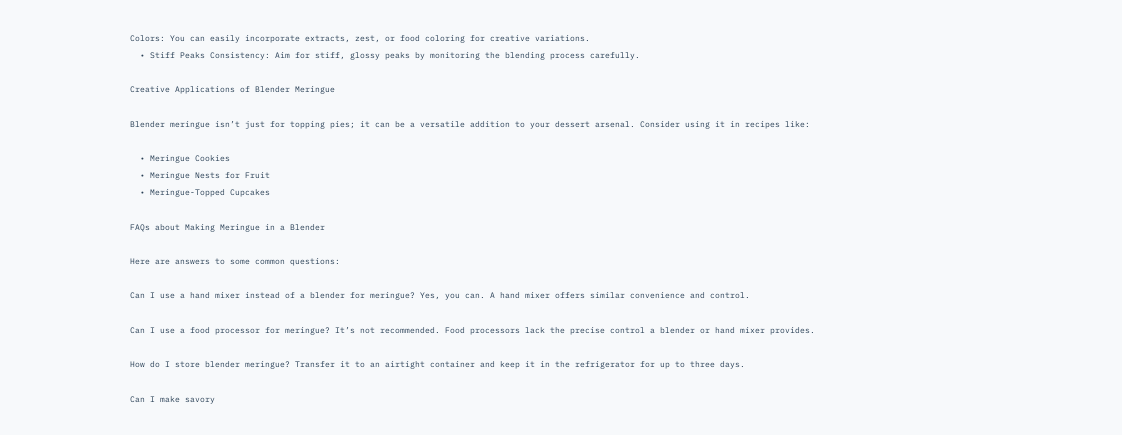Colors: You can easily incorporate extracts, zest, or food coloring for creative variations.
  • Stiff Peaks Consistency: Aim for stiff, glossy peaks by monitoring the blending process carefully.

Creative Applications of Blender Meringue

Blender meringue isn’t just for topping pies; it can be a versatile addition to your dessert arsenal. Consider using it in recipes like:

  • Meringue Cookies
  • Meringue Nests for Fruit
  • Meringue-Topped Cupcakes

FAQs about Making Meringue in a Blender

Here are answers to some common questions:

Can I use a hand mixer instead of a blender for meringue? Yes, you can. A hand mixer offers similar convenience and control.

Can I use a food processor for meringue? It’s not recommended. Food processors lack the precise control a blender or hand mixer provides.

How do I store blender meringue? Transfer it to an airtight container and keep it in the refrigerator for up to three days.

Can I make savory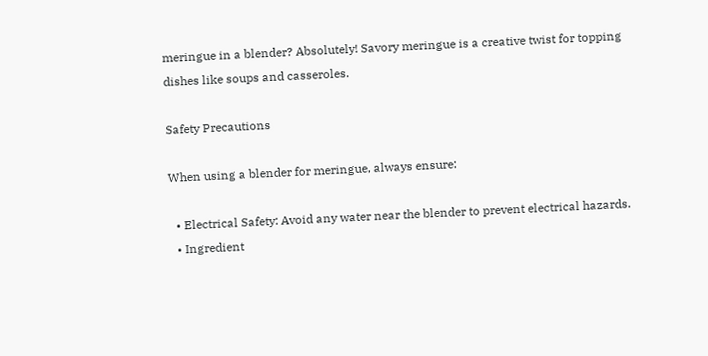meringue in a blender? Absolutely! Savory meringue is a creative twist for topping dishes like soups and casseroles.

Safety Precautions

When using a blender for meringue, always ensure:

  • Electrical Safety: Avoid any water near the blender to prevent electrical hazards.
  • Ingredient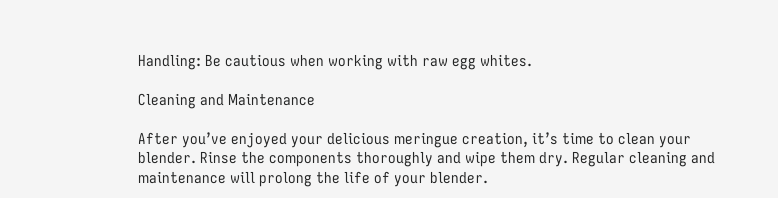Handling: Be cautious when working with raw egg whites.

Cleaning and Maintenance

After you’ve enjoyed your delicious meringue creation, it’s time to clean your blender. Rinse the components thoroughly and wipe them dry. Regular cleaning and maintenance will prolong the life of your blender.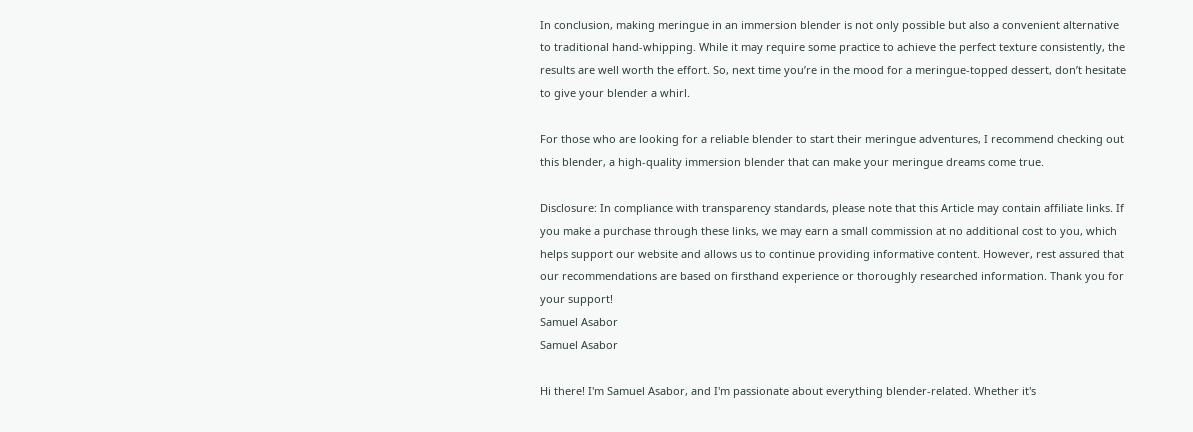In conclusion, making meringue in an immersion blender is not only possible but also a convenient alternative to traditional hand-whipping. While it may require some practice to achieve the perfect texture consistently, the results are well worth the effort. So, next time you’re in the mood for a meringue-topped dessert, don’t hesitate to give your blender a whirl.

For those who are looking for a reliable blender to start their meringue adventures, I recommend checking out this blender, a high-quality immersion blender that can make your meringue dreams come true.

Disclosure: In compliance with transparency standards, please note that this Article may contain affiliate links. If you make a purchase through these links, we may earn a small commission at no additional cost to you, which helps support our website and allows us to continue providing informative content. However, rest assured that our recommendations are based on firsthand experience or thoroughly researched information. Thank you for your support!
Samuel Asabor
Samuel Asabor

Hi there! I'm Samuel Asabor, and I'm passionate about everything blender-related. Whether it's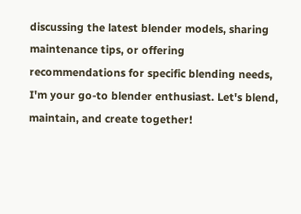discussing the latest blender models, sharing maintenance tips, or offering recommendations for specific blending needs, I'm your go-to blender enthusiast. Let's blend, maintain, and create together!